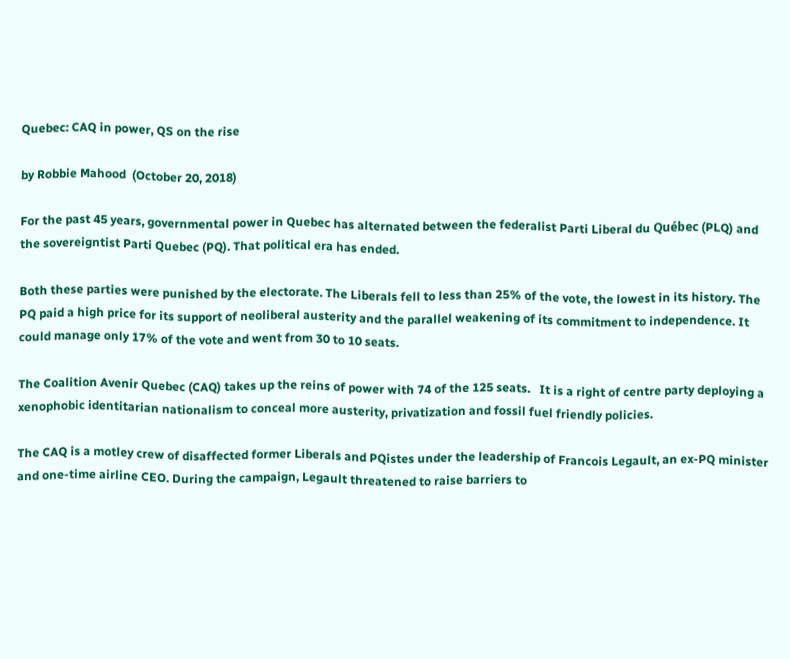Quebec: CAQ in power, QS on the rise

by Robbie Mahood  (October 20, 2018)

For the past 45 years, governmental power in Quebec has alternated between the federalist Parti Liberal du Québec (PLQ) and the sovereigntist Parti Quebec (PQ). That political era has ended.

Both these parties were punished by the electorate. The Liberals fell to less than 25% of the vote, the lowest in its history. The PQ paid a high price for its support of neoliberal austerity and the parallel weakening of its commitment to independence. It could manage only 17% of the vote and went from 30 to 10 seats.

The Coalition Avenir Quebec (CAQ) takes up the reins of power with 74 of the 125 seats.   It is a right of centre party deploying a xenophobic identitarian nationalism to conceal more austerity, privatization and fossil fuel friendly policies.

The CAQ is a motley crew of disaffected former Liberals and PQistes under the leadership of Francois Legault, an ex-PQ minister and one-time airline CEO. During the campaign, Legault threatened to raise barriers to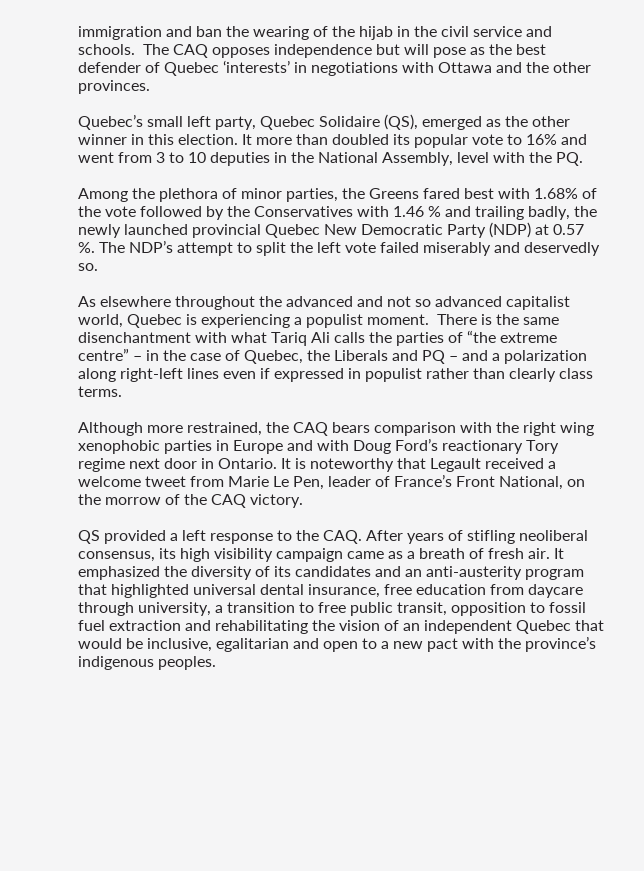immigration and ban the wearing of the hijab in the civil service and schools.  The CAQ opposes independence but will pose as the best defender of Quebec ‘interests’ in negotiations with Ottawa and the other provinces.

Quebec’s small left party, Quebec Solidaire (QS), emerged as the other winner in this election. It more than doubled its popular vote to 16% and went from 3 to 10 deputies in the National Assembly, level with the PQ.

Among the plethora of minor parties, the Greens fared best with 1.68% of the vote followed by the Conservatives with 1.46 % and trailing badly, the newly launched provincial Quebec New Democratic Party (NDP) at 0.57 %. The NDP’s attempt to split the left vote failed miserably and deservedly so.

As elsewhere throughout the advanced and not so advanced capitalist world, Quebec is experiencing a populist moment.  There is the same disenchantment with what Tariq Ali calls the parties of “the extreme centre” – in the case of Quebec, the Liberals and PQ – and a polarization along right-left lines even if expressed in populist rather than clearly class terms.

Although more restrained, the CAQ bears comparison with the right wing xenophobic parties in Europe and with Doug Ford’s reactionary Tory regime next door in Ontario. It is noteworthy that Legault received a welcome tweet from Marie Le Pen, leader of France’s Front National, on the morrow of the CAQ victory.

QS provided a left response to the CAQ. After years of stifling neoliberal consensus, its high visibility campaign came as a breath of fresh air. It emphasized the diversity of its candidates and an anti-austerity program that highlighted universal dental insurance, free education from daycare through university, a transition to free public transit, opposition to fossil fuel extraction and rehabilitating the vision of an independent Quebec that would be inclusive, egalitarian and open to a new pact with the province’s indigenous peoples.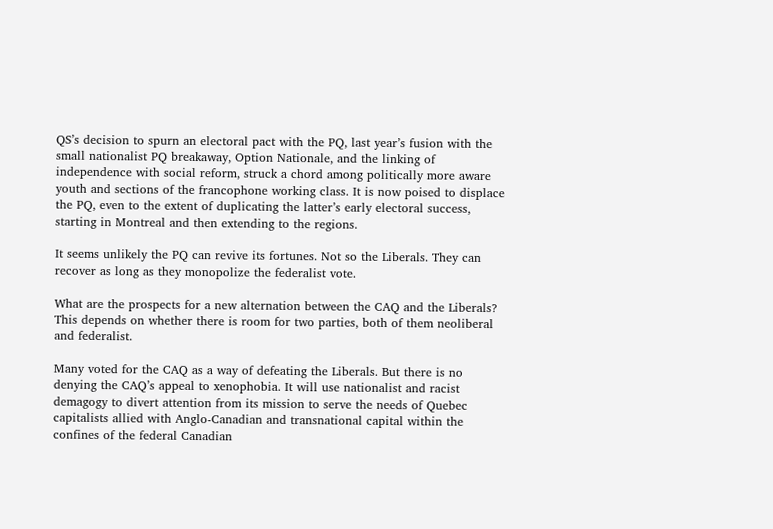QS’s decision to spurn an electoral pact with the PQ, last year’s fusion with the small nationalist PQ breakaway, Option Nationale, and the linking of independence with social reform, struck a chord among politically more aware youth and sections of the francophone working class. It is now poised to displace the PQ, even to the extent of duplicating the latter’s early electoral success, starting in Montreal and then extending to the regions.

It seems unlikely the PQ can revive its fortunes. Not so the Liberals. They can recover as long as they monopolize the federalist vote.

What are the prospects for a new alternation between the CAQ and the Liberals? This depends on whether there is room for two parties, both of them neoliberal and federalist.

Many voted for the CAQ as a way of defeating the Liberals. But there is no denying the CAQ’s appeal to xenophobia. It will use nationalist and racist demagogy to divert attention from its mission to serve the needs of Quebec capitalists allied with Anglo-Canadian and transnational capital within the confines of the federal Canadian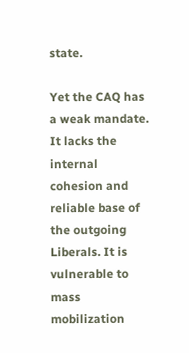state.

Yet the CAQ has a weak mandate. It lacks the internal cohesion and reliable base of the outgoing Liberals. It is vulnerable to mass mobilization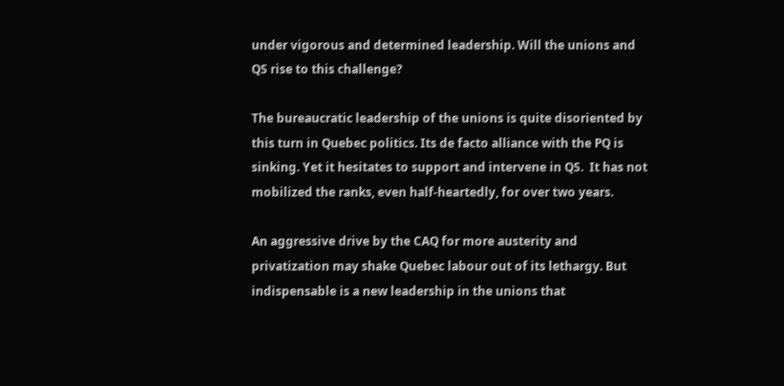under vigorous and determined leadership. Will the unions and QS rise to this challenge?

The bureaucratic leadership of the unions is quite disoriented by this turn in Quebec politics. Its de facto alliance with the PQ is sinking. Yet it hesitates to support and intervene in QS.  It has not mobilized the ranks, even half-heartedly, for over two years.

An aggressive drive by the CAQ for more austerity and privatization may shake Quebec labour out of its lethargy. But indispensable is a new leadership in the unions that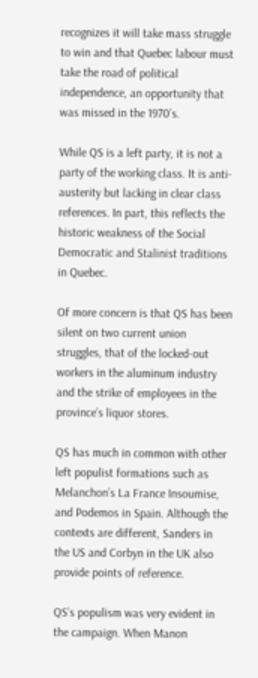recognizes it will take mass struggle to win and that Quebec labour must take the road of political independence, an opportunity that was missed in the 1970’s.

While QS is a left party, it is not a party of the working class. It is anti-austerity but lacking in clear class references. In part, this reflects the historic weakness of the Social Democratic and Stalinist traditions in Quebec.

Of more concern is that QS has been silent on two current union struggles, that of the locked-out workers in the aluminum industry and the strike of employees in the province’s liquor stores.

QS has much in common with other left populist formations such as Melanchon’s La France Insoumise, and Podemos in Spain. Although the contexts are different, Sanders in the US and Corbyn in the UK also provide points of reference.

QS’s populism was very evident in the campaign. When Manon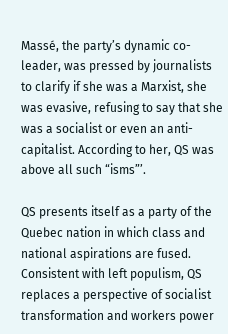Massé, the party’s dynamic co-leader, was pressed by journalists to clarify if she was a Marxist, she was evasive, refusing to say that she was a socialist or even an anti-capitalist. According to her, QS was above all such “isms”’.

QS presents itself as a party of the Quebec nation in which class and national aspirations are fused. Consistent with left populism, QS replaces a perspective of socialist transformation and workers power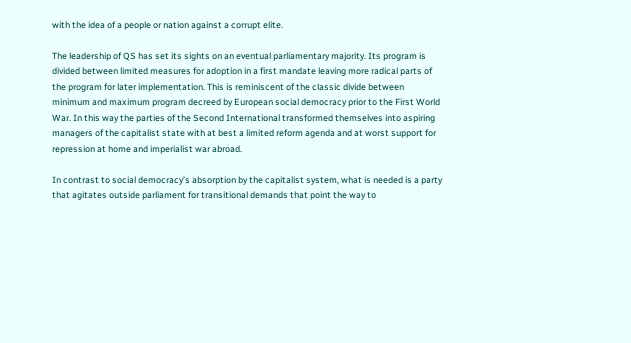with the idea of a people or nation against a corrupt elite.

The leadership of QS has set its sights on an eventual parliamentary majority. Its program is divided between limited measures for adoption in a first mandate leaving more radical parts of the program for later implementation. This is reminiscent of the classic divide between minimum and maximum program decreed by European social democracy prior to the First World War. In this way the parties of the Second International transformed themselves into aspiring managers of the capitalist state with at best a limited reform agenda and at worst support for repression at home and imperialist war abroad.

In contrast to social democracy’s absorption by the capitalist system, what is needed is a party that agitates outside parliament for transitional demands that point the way to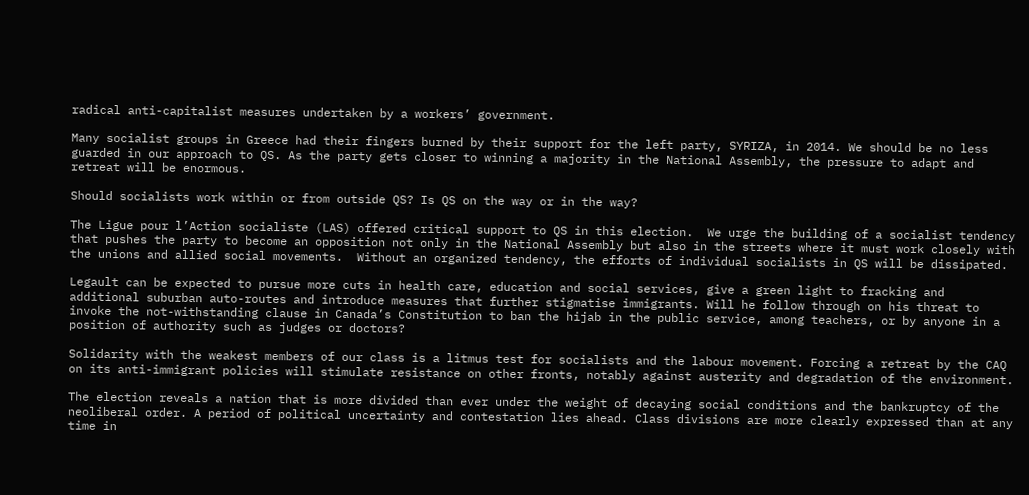radical anti-capitalist measures undertaken by a workers’ government.

Many socialist groups in Greece had their fingers burned by their support for the left party, SYRIZA, in 2014. We should be no less guarded in our approach to QS. As the party gets closer to winning a majority in the National Assembly, the pressure to adapt and retreat will be enormous.

Should socialists work within or from outside QS? Is QS on the way or in the way?

The Ligue pour l’Action socialiste (LAS) offered critical support to QS in this election.  We urge the building of a socialist tendency that pushes the party to become an opposition not only in the National Assembly but also in the streets where it must work closely with the unions and allied social movements.  Without an organized tendency, the efforts of individual socialists in QS will be dissipated.

Legault can be expected to pursue more cuts in health care, education and social services, give a green light to fracking and additional suburban auto-routes and introduce measures that further stigmatise immigrants. Will he follow through on his threat to invoke the not-withstanding clause in Canada’s Constitution to ban the hijab in the public service, among teachers, or by anyone in a position of authority such as judges or doctors?

Solidarity with the weakest members of our class is a litmus test for socialists and the labour movement. Forcing a retreat by the CAQ on its anti-immigrant policies will stimulate resistance on other fronts, notably against austerity and degradation of the environment.

The election reveals a nation that is more divided than ever under the weight of decaying social conditions and the bankruptcy of the neoliberal order. A period of political uncertainty and contestation lies ahead. Class divisions are more clearly expressed than at any time in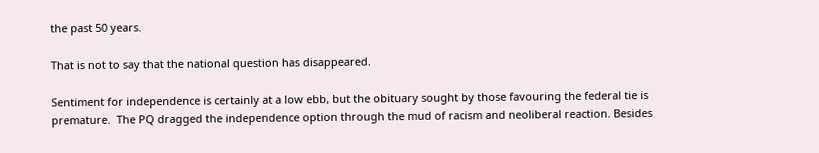the past 50 years.

That is not to say that the national question has disappeared.

Sentiment for independence is certainly at a low ebb, but the obituary sought by those favouring the federal tie is premature.  The PQ dragged the independence option through the mud of racism and neoliberal reaction. Besides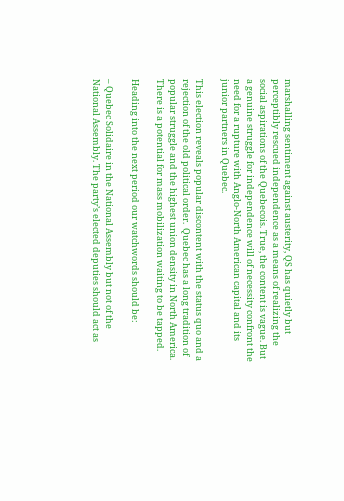marshalling sentiment against austerity, QS has quietly but perceptibly rescued independence as a means of realizing the social aspirations of the Quebecois. True, the content is vague. But a genuine struggle for independence will of necessity confront the need for a rupture with Anglo-North American capital and its junior partners in Quebec.

This election reveals popular discontent with the status quo and a rejection of the old political order.  Quebec has a long tradition of popular struggle and the highest union density in North America. There is a potential for mass mobilization waiting to be tapped.

Heading into the next period our watchwords should be:

– Quebec Solidaire in the National Assembly but not of the National Assembly. The party’s elected deputies should act as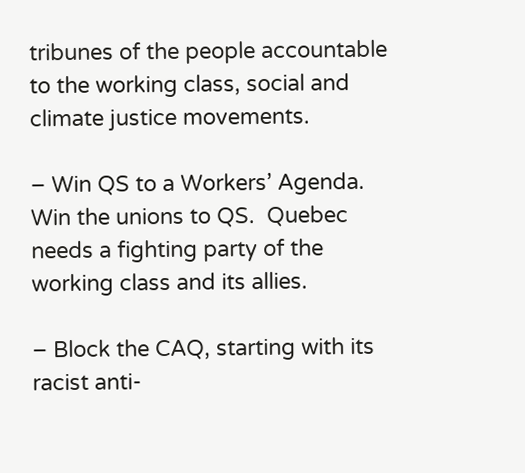tribunes of the people accountable to the working class, social and climate justice movements.

– Win QS to a Workers’ Agenda. Win the unions to QS.  Quebec needs a fighting party of the working class and its allies.

– Block the CAQ, starting with its racist anti-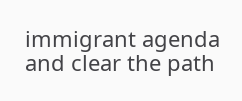immigrant agenda and clear the path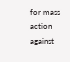for mass action against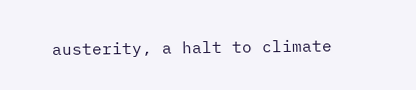austerity, a halt to climate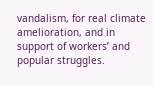vandalism, for real climate amelioration, and in support of workers’ and popular struggles.